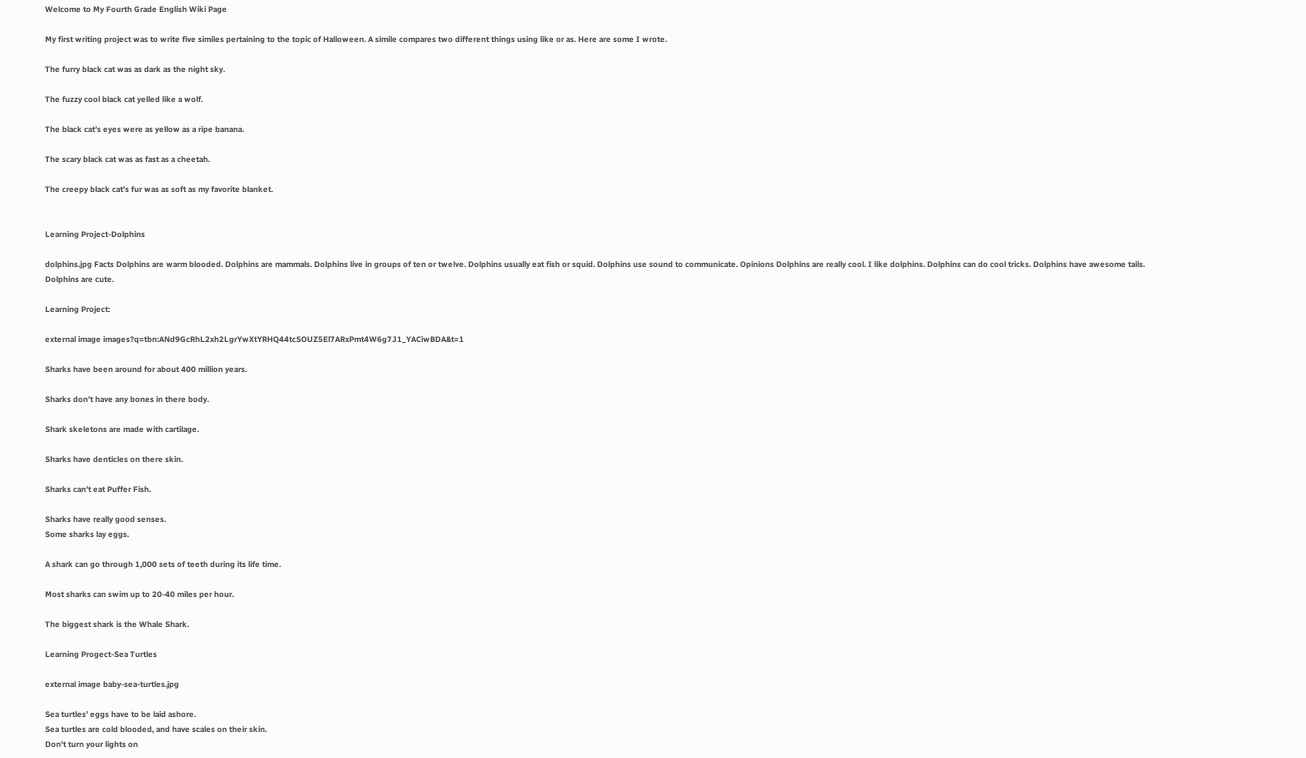Welcome to My Fourth Grade English Wiki Page

My first writing project was to write five similes pertaining to the topic of Halloween. A simile compares two different things using like or as. Here are some I wrote.

The furry black cat was as dark as the night sky.

The fuzzy cool black cat yelled like a wolf.

The black cat’s eyes were as yellow as a ripe banana.

The scary black cat was as fast as a cheetah.

The creepy black cat’s fur was as soft as my favorite blanket.


Learning Project-Dolphins

dolphins.jpg Facts Dolphins are warm blooded. Dolphins are mammals. Dolphins live in groups of ten or twelve. Dolphins usually eat fish or squid. Dolphins use sound to communicate. Opinions Dolphins are really cool. I like dolphins. Dolphins can do cool tricks. Dolphins have awesome tails. Dolphins are cute.

Learning Project:

external image images?q=tbn:ANd9GcRhL2xh2LgrYwXtYRHQ44tcSOUZ5El7ARxPmt4W6g7J1_YACiwBDA&t=1

Sharks have been around for about 400 million years.

Sharks don’t have any bones in there body.

Shark skeletons are made with cartilage.

Sharks have denticles on there skin.

Sharks can’t eat Puffer Fish.

Sharks have really good senses.
Some sharks lay eggs.

A shark can go through 1,000 sets of teeth during its life time.

Most sharks can swim up to 20-40 miles per hour.

The biggest shark is the Whale Shark.

Learning Progect-Sea Turtles

external image baby-sea-turtles.jpg

Sea turtles’ eggs have to be laid ashore.
Sea turtles are cold blooded, and have scales on their skin.
Don’t turn your lights on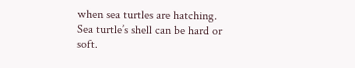when sea turtles are hatching.
Sea turtle’s shell can be hard or soft.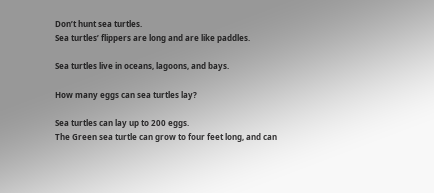Don’t hunt sea turtles.
Sea turtles’ flippers are long and are like paddles.

Sea turtles live in oceans, lagoons, and bays.

How many eggs can sea turtles lay?

Sea turtles can lay up to 200 eggs.
The Green sea turtle can grow to four feet long, and can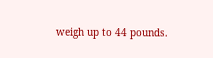weigh up to 44 pounds.